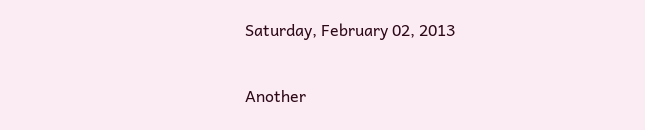Saturday, February 02, 2013

Another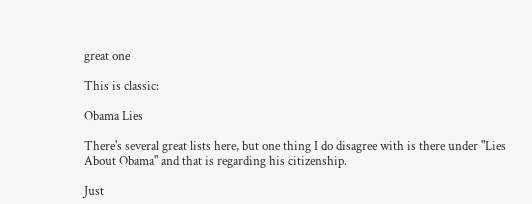great one

This is classic:

Obama Lies

There's several great lists here, but one thing I do disagree with is there under "Lies About Obama" and that is regarding his citizenship.

Just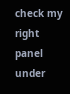check my right panel under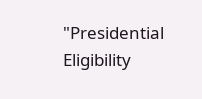"Presidential Eligibility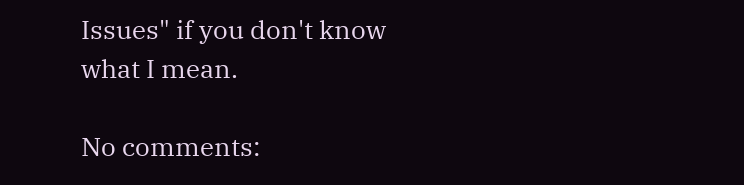Issues" if you don't know what I mean.

No comments: